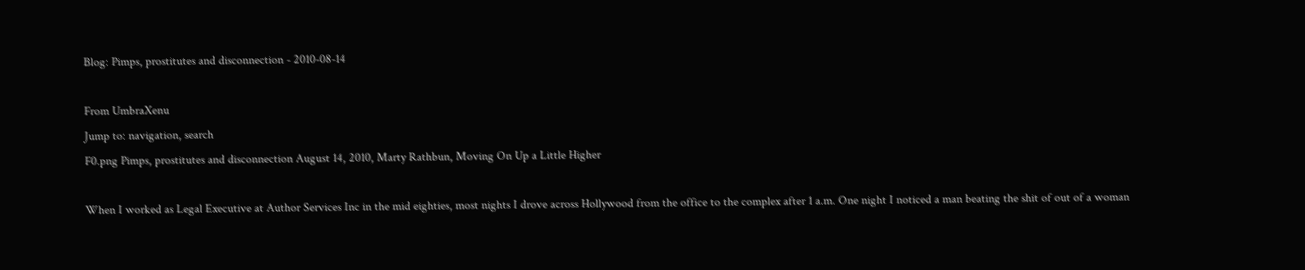Blog: Pimps, prostitutes and disconnection - 2010-08-14

From UmbraXenu
Jump to: navigation, search
F0.png Pimps, prostitutes and disconnection August 14, 2010, Marty Rathbun, Moving On Up a Little Higher

When I worked as Legal Executive at Author Services Inc in the mid eighties, most nights I drove across Hollywood from the office to the complex after 1 a.m. One night I noticed a man beating the shit of out of a woman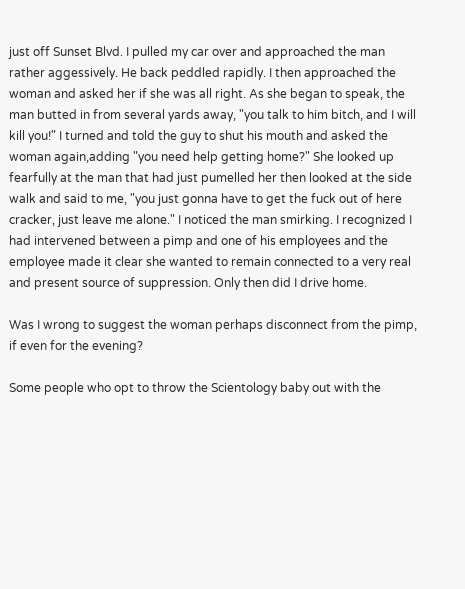just off Sunset Blvd. I pulled my car over and approached the man rather aggessively. He back peddled rapidly. I then approached the woman and asked her if she was all right. As she began to speak, the man butted in from several yards away, "you talk to him bitch, and I will kill you!" I turned and told the guy to shut his mouth and asked the woman again,adding "you need help getting home?" She looked up fearfully at the man that had just pumelled her then looked at the side walk and said to me, "you just gonna have to get the fuck out of here cracker, just leave me alone." I noticed the man smirking. I recognized I had intervened between a pimp and one of his employees and the employee made it clear she wanted to remain connected to a very real and present source of suppression. Only then did I drive home.

Was I wrong to suggest the woman perhaps disconnect from the pimp, if even for the evening?

Some people who opt to throw the Scientology baby out with the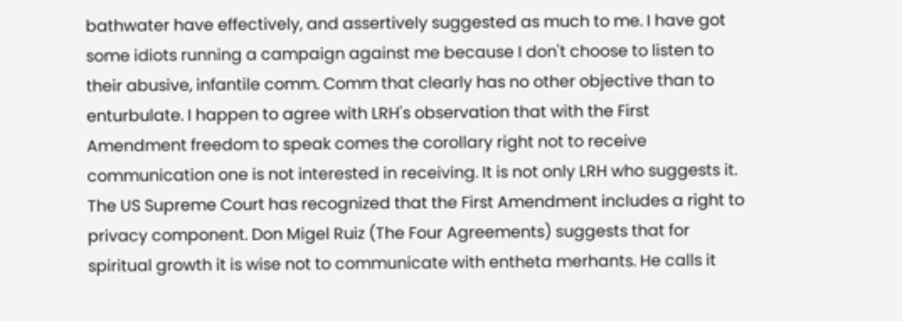bathwater have effectively, and assertively suggested as much to me. I have got some idiots running a campaign against me because I don't choose to listen to their abusive, infantile comm. Comm that clearly has no other objective than to enturbulate. I happen to agree with LRH's observation that with the First Amendment freedom to speak comes the corollary right not to receive communication one is not interested in receiving. It is not only LRH who suggests it. The US Supreme Court has recognized that the First Amendment includes a right to privacy component. Don Migel Ruiz (The Four Agreements) suggests that for spiritual growth it is wise not to communicate with entheta merhants. He calls it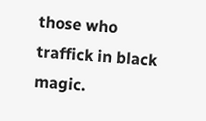those who traffick in black magic.